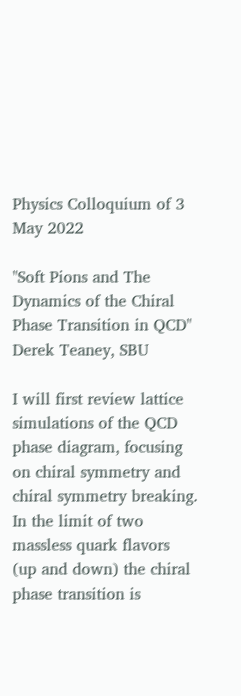Physics Colloquium of 3 May 2022

"Soft Pions and The Dynamics of the Chiral Phase Transition in QCD"
Derek Teaney, SBU

I will first review lattice simulations of the QCD phase diagram, focusing on chiral symmetry and chiral symmetry breaking. In the limit of two massless quark flavors (up and down) the chiral phase transition is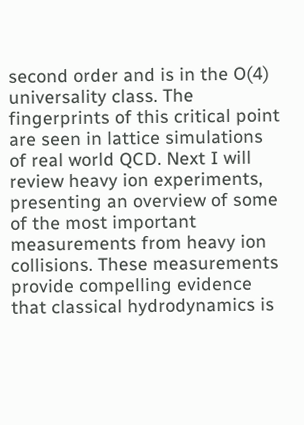second order and is in the O(4) universality class. The fingerprints of this critical point are seen in lattice simulations of real world QCD. Next I will review heavy ion experiments, presenting an overview of some of the most important measurements from heavy ion collisions. These measurements provide compelling evidence that classical hydrodynamics is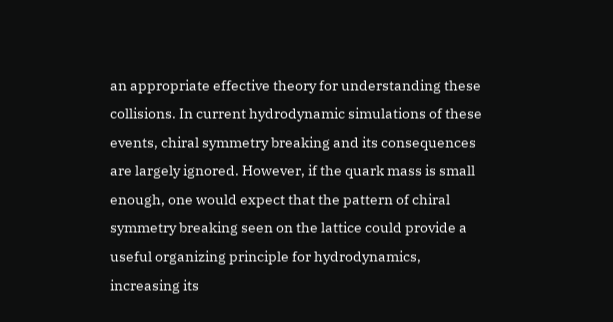an appropriate effective theory for understanding these collisions. In current hydrodynamic simulations of these events, chiral symmetry breaking and its consequences are largely ignored. However, if the quark mass is small enough, one would expect that the pattern of chiral symmetry breaking seen on the lattice could provide a useful organizing principle for hydrodynamics, increasing its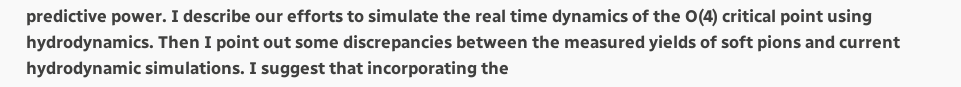predictive power. I describe our efforts to simulate the real time dynamics of the O(4) critical point using hydrodynamics. Then I point out some discrepancies between the measured yields of soft pions and current hydrodynamic simulations. I suggest that incorporating the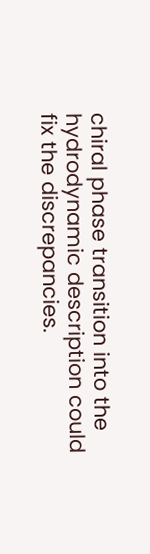chiral phase transition into the hydrodynamic description could fix the discrepancies.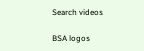Search videos

BSA logos